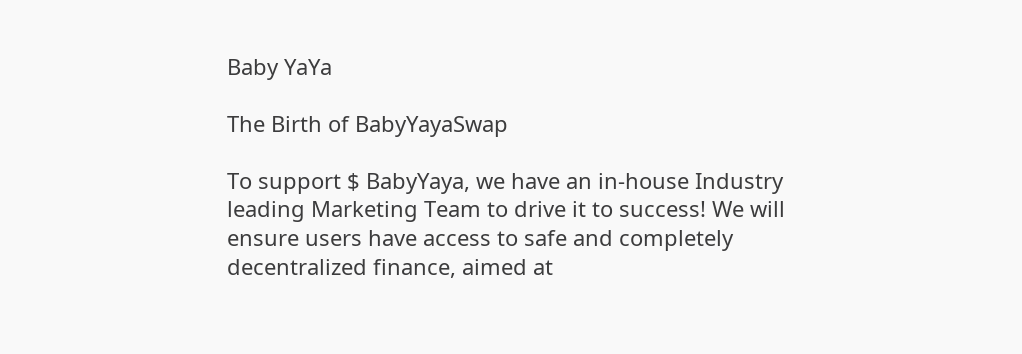Baby YaYa

The Birth of BabyYayaSwap

To support $ BabyYaya, we have an in-house Industry leading Marketing Team to drive it to success! We will ensure users have access to safe and completely decentralized finance, aimed at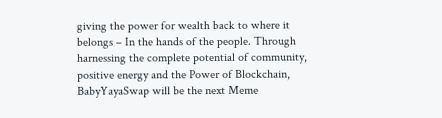giving the power for wealth back to where it belongs – In the hands of the people. Through harnessing the complete potential of community, positive energy and the Power of Blockchain, BabyYayaSwap will be the next Meme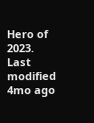Hero of 2023.
Last modified 4mo ago